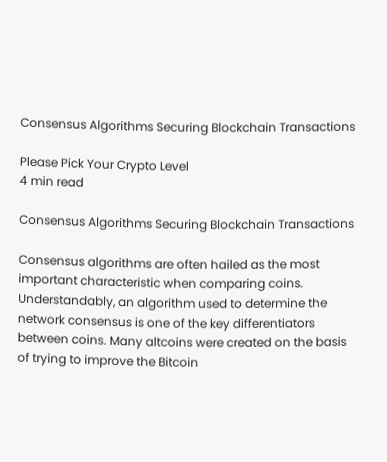Consensus Algorithms Securing Blockchain Transactions

Please Pick Your Crypto Level
4 min read

Consensus Algorithms Securing Blockchain Transactions

Consensus algorithms are often hailed as the most important characteristic when comparing coins. Understandably, an algorithm used to determine the network consensus is one of the key differentiators between coins. Many altcoins were created on the basis of trying to improve the Bitcoin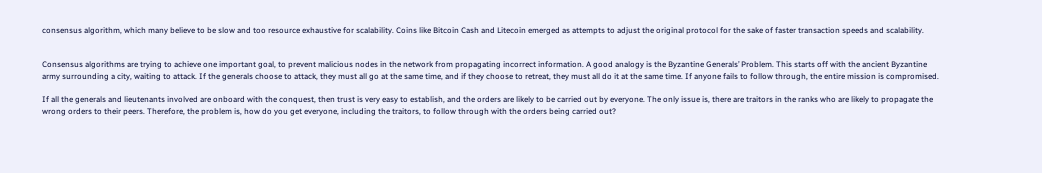consensus algorithm, which many believe to be slow and too resource exhaustive for scalability. Coins like Bitcoin Cash and Litecoin emerged as attempts to adjust the original protocol for the sake of faster transaction speeds and scalability.


Consensus algorithms are trying to achieve one important goal, to prevent malicious nodes in the network from propagating incorrect information. A good analogy is the Byzantine Generals’ Problem. This starts off with the ancient Byzantine army surrounding a city, waiting to attack. If the generals choose to attack, they must all go at the same time, and if they choose to retreat, they must all do it at the same time. If anyone fails to follow through, the entire mission is compromised.

If all the generals and lieutenants involved are onboard with the conquest, then trust is very easy to establish, and the orders are likely to be carried out by everyone. The only issue is, there are traitors in the ranks who are likely to propagate the wrong orders to their peers. Therefore, the problem is, how do you get everyone, including the traitors, to follow through with the orders being carried out?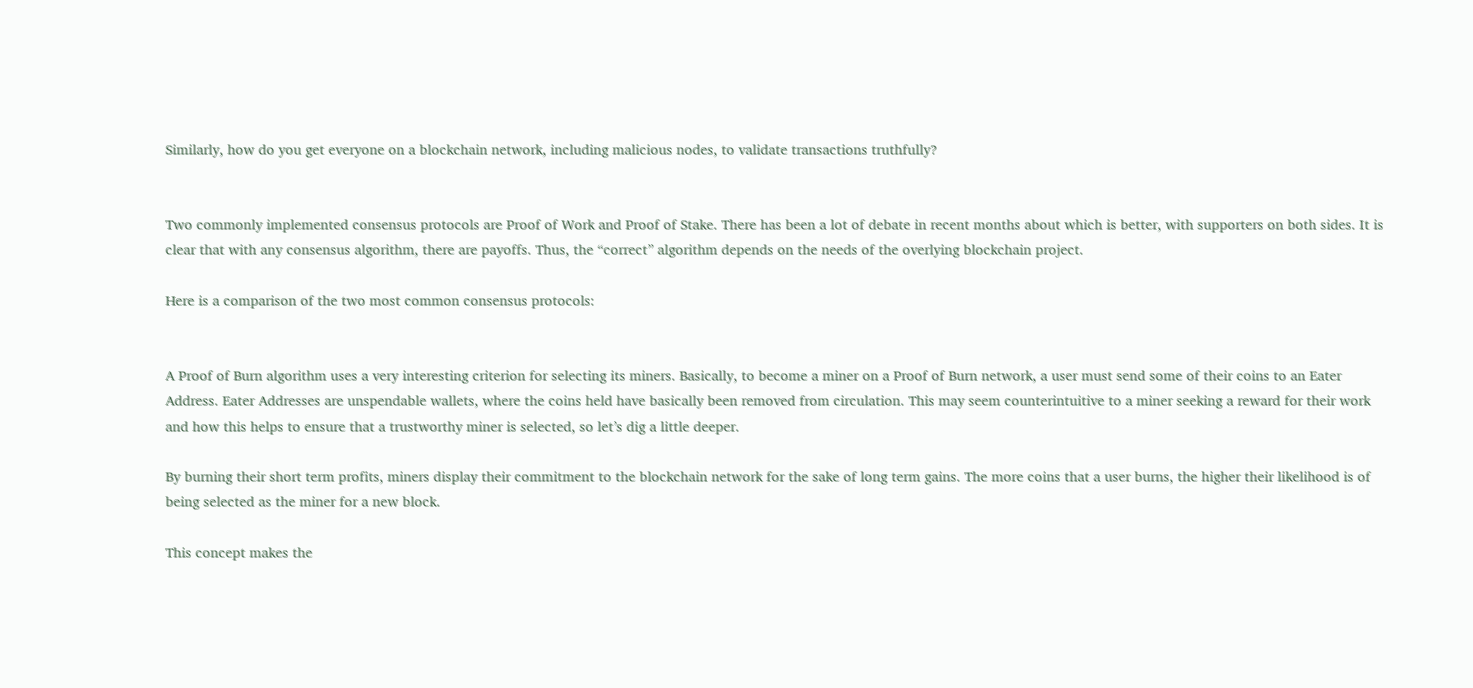Similarly, how do you get everyone on a blockchain network, including malicious nodes, to validate transactions truthfully?


Two commonly implemented consensus protocols are Proof of Work and Proof of Stake. There has been a lot of debate in recent months about which is better, with supporters on both sides. It is clear that with any consensus algorithm, there are payoffs. Thus, the “correct” algorithm depends on the needs of the overlying blockchain project.

Here is a comparison of the two most common consensus protocols:


A Proof of Burn algorithm uses a very interesting criterion for selecting its miners. Basically, to become a miner on a Proof of Burn network, a user must send some of their coins to an Eater Address. Eater Addresses are unspendable wallets, where the coins held have basically been removed from circulation. This may seem counterintuitive to a miner seeking a reward for their work and how this helps to ensure that a trustworthy miner is selected, so let’s dig a little deeper.

By burning their short term profits, miners display their commitment to the blockchain network for the sake of long term gains. The more coins that a user burns, the higher their likelihood is of being selected as the miner for a new block.

This concept makes the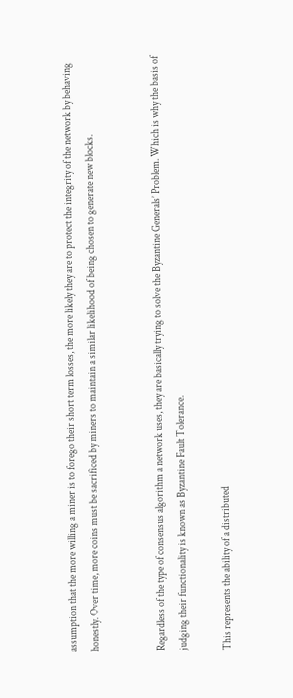assumption that the more willing a miner is to forego their short term losses, the more likely they are to protect the integrity of the network by behaving honestly. Over time, more coins must be sacrificed by miners to maintain a similar likelihood of being chosen to generate new blocks.


Regardless of the type of consensus algorithm a network uses, they are basically trying to solve the Byzantine Generals’ Problem. Which is why the basis of judging their functionality is known as Byzantine Fault Tolerance.

This represents the ability of a distributed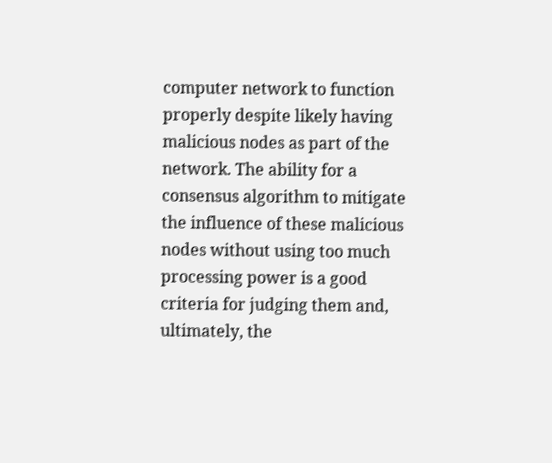computer network to function properly despite likely having malicious nodes as part of the network. The ability for a consensus algorithm to mitigate the influence of these malicious nodes without using too much processing power is a good criteria for judging them and, ultimately, the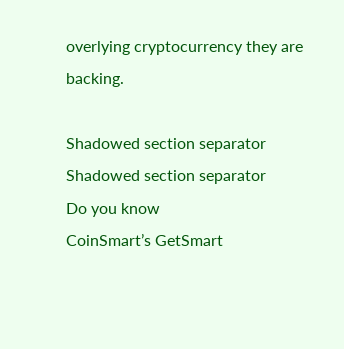overlying cryptocurrency they are backing.

Shadowed section separator
Shadowed section separator
Do you know
CoinSmart’s GetSmart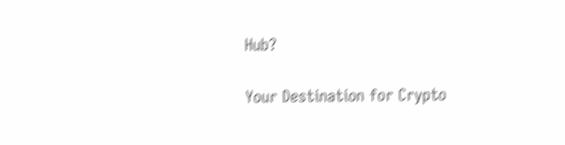Hub?

Your Destination for Crypto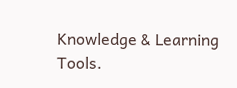Knowledge & Learning Tools.